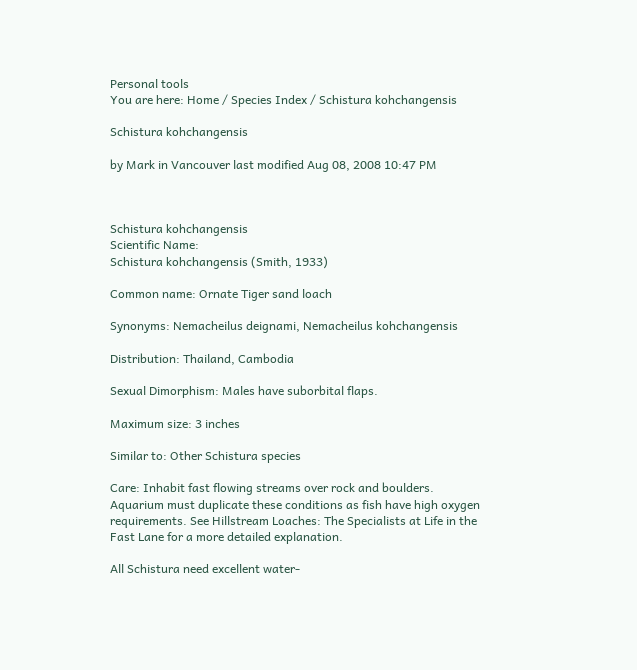Personal tools
You are here: Home / Species Index / Schistura kohchangensis

Schistura kohchangensis

by Mark in Vancouver last modified Aug 08, 2008 10:47 PM



Schistura kohchangensis
Scientific Name:
Schistura kohchangensis (Smith, 1933)

Common name: Ornate Tiger sand loach

Synonyms: Nemacheilus deignami, Nemacheilus kohchangensis

Distribution: Thailand, Cambodia

Sexual Dimorphism: Males have suborbital flaps.

Maximum size: 3 inches

Similar to: Other Schistura species

Care: Inhabit fast flowing streams over rock and boulders. Aquarium must duplicate these conditions as fish have high oxygen requirements. See Hillstream Loaches: The Specialists at Life in the Fast Lane for a more detailed explanation.

All Schistura need excellent water-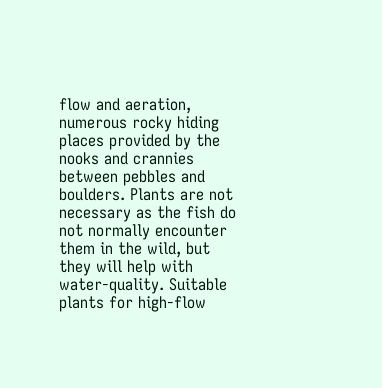flow and aeration, numerous rocky hiding places provided by the nooks and crannies between pebbles and boulders. Plants are not necessary as the fish do not normally encounter them in the wild, but they will help with water-quality. Suitable plants for high-flow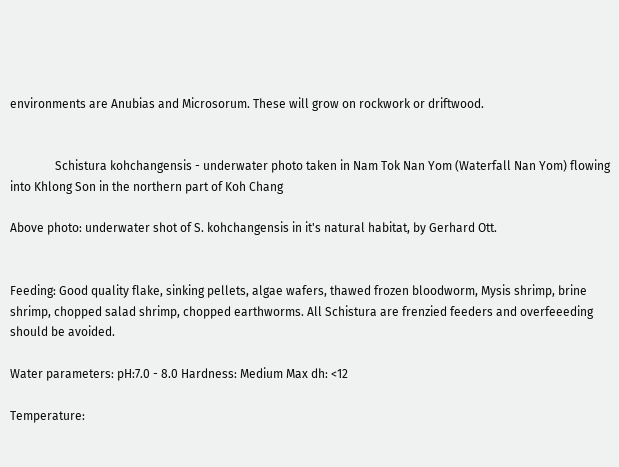environments are Anubias and Microsorum. These will grow on rockwork or driftwood.


               Schistura kohchangensis - underwater photo taken in Nam Tok Nan Yom (Waterfall Nan Yom) flowing into Khlong Son in the northern part of Koh Chang

Above photo: underwater shot of S. kohchangensis in it's natural habitat, by Gerhard Ott.


Feeding: Good quality flake, sinking pellets, algae wafers, thawed frozen bloodworm, Mysis shrimp, brine shrimp, chopped salad shrimp, chopped earthworms. All Schistura are frenzied feeders and overfeeeding should be avoided.

Water parameters: pH:7.0 - 8.0 Hardness: Medium Max dh: <12

Temperature: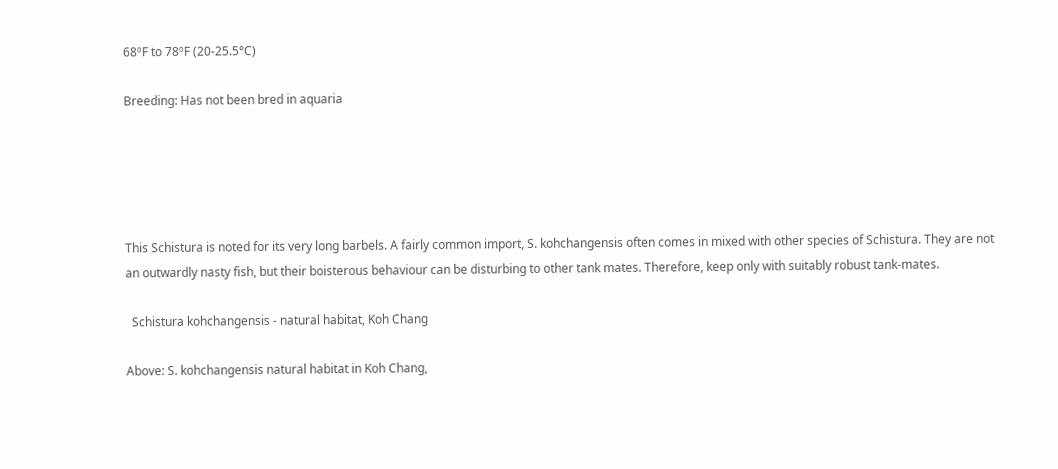68ºF to 78ºF (20-25.5°C)

Breeding: Has not been bred in aquaria





This Schistura is noted for its very long barbels. A fairly common import, S. kohchangensis often comes in mixed with other species of Schistura. They are not an outwardly nasty fish, but their boisterous behaviour can be disturbing to other tank mates. Therefore, keep only with suitably robust tank-mates.

  Schistura kohchangensis - natural habitat, Koh Chang

Above: S. kohchangensis natural habitat in Koh Chang,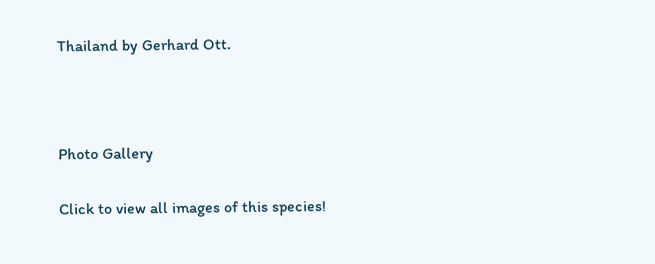Thailand by Gerhard Ott.



Photo Gallery

Click to view all images of this species!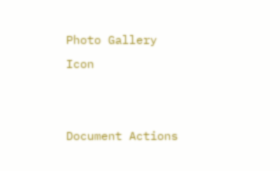Photo Gallery Icon


Document Actions